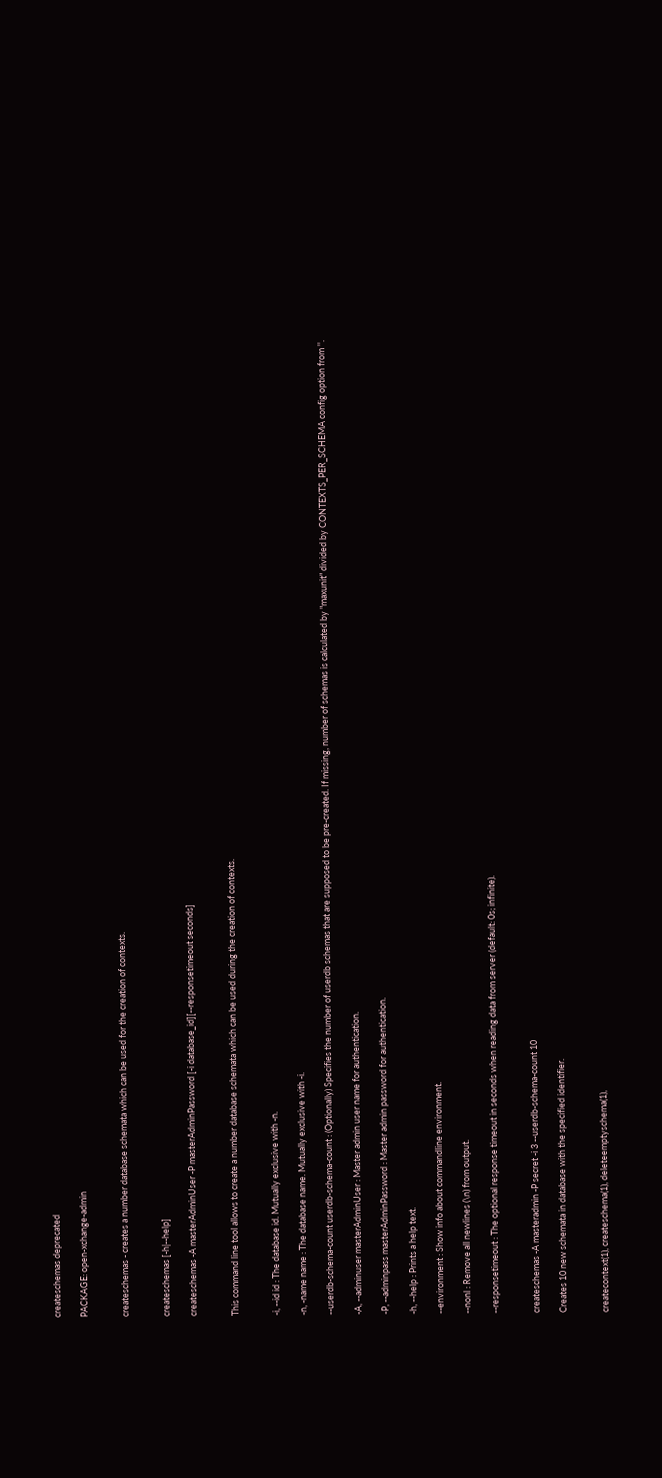createschemas deprecated

PACKAGE: open-xchange-admin


createschemas - creates a number database schemata which can be used for the creation of contexts.


createschemas [-h|--help]

createschemas -A masterAdminUser -P masterAdminPassword [-i database_id][--responsetimeout seconds]


This command line tool allows to create a number database schemata which can be used during the creation of contexts.


-i, --id id : The database id. Mutually exclusive with -n.

-n, -name name : The database name. Mutually exclusive with -i.

--userdb-schema-count userdb-schema-count : (Optionally) Specifies the number of userdb schemas that are supposed to be pre-created. If missing, number of schemas is calculated by "maxunit" divided by CONTEXTS_PER_SCHEMA config option from ''.

-A, --adminuser masterAdminUser : Master admin user name for authentication.

-P, --adminpass masterAdminPassword : Master admin password for authentication.

-h, --help : Prints a help text.

--environment : Show info about commandline environment.

--nonl : Remove all newlines (\n) from output.

--responsetimeout : The optional response timeout in seconds when reading data from server (default: 0s; infinite).


createschemas -A masteradmin -P secret -i 3 --userdb-schema-count 10

Creates 10 new schemata in database with the specified identifier.


createcontext(1), createschema(1), deleteemptyschema(1),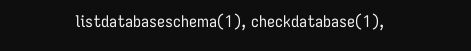listdatabaseschema(1), checkdatabase(1),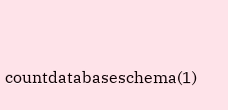countdatabaseschema(1)